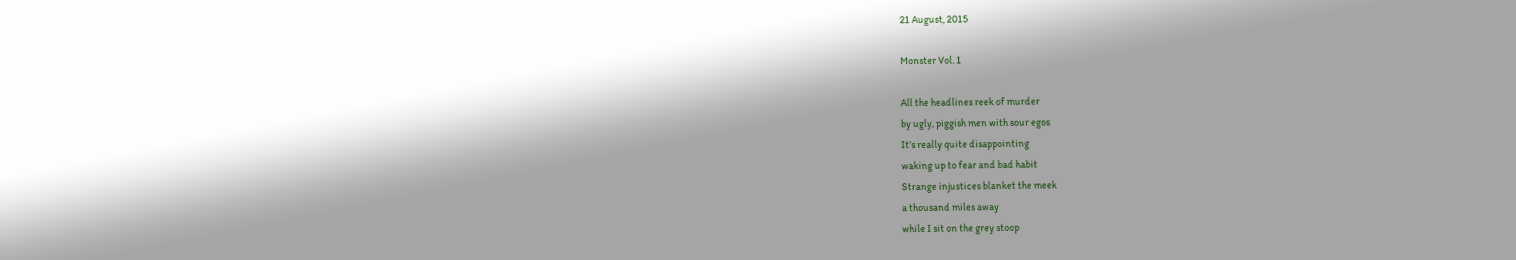21 August, 2015

Monster Vol. 1

All the headlines reek of murder
by ugly, piggish men with sour egos
It’s really quite disappointing
waking up to fear and bad habit
Strange injustices blanket the meek
a thousand miles away
while I sit on the grey stoop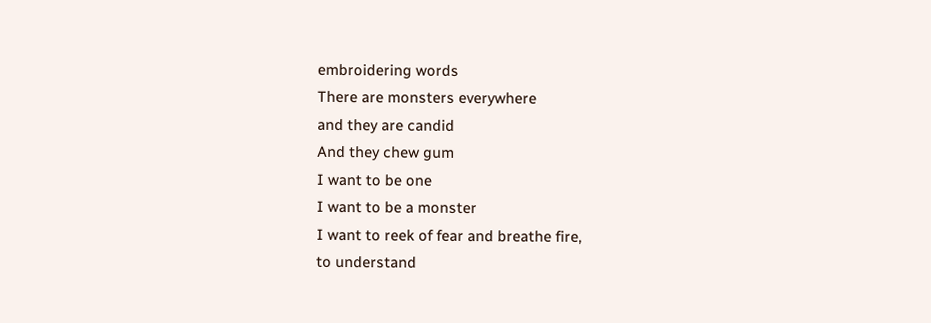embroidering words
There are monsters everywhere
and they are candid
And they chew gum
I want to be one
I want to be a monster
I want to reek of fear and breathe fire,
to understand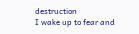destruction
I wake up to fear and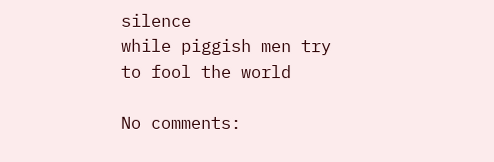silence
while piggish men try to fool the world

No comments: